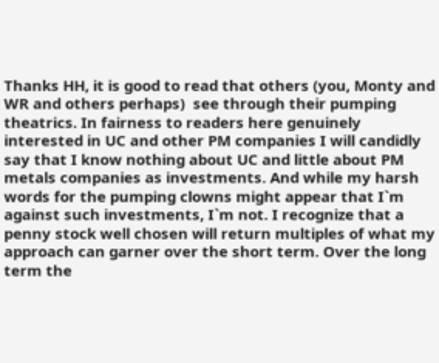Thanks HH, it is good to read that others (you, Monty and WR and others perhaps)  see through their pumping theatrics. In fairness to readers here genuinely interested in UC and other PM companies I will candidly say that I know nothing about UC and little about PM metals companies as investments. And while my harsh words for the pumping clowns might appear that I`m against such investments, I`m not. I recognize that a penny stock well chosen will return multiples of what my approach can garner over the short term. Over the long term the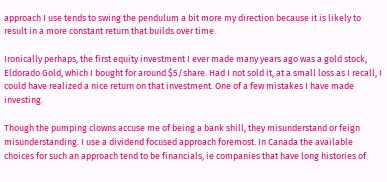approach I use tends to swing the pendulum a bit more my direction because it is likely to result in a more constant return that builds over time.

Ironically perhaps, the first equity investment I ever made many years ago was a gold stock, Eldorado Gold, which I bought for around $5/share. Had I not sold it, at a small loss as I recall, I could have realized a nice return on that investment. One of a few mistakes I have made investing.

Though the pumping clowns accuse me of being a bank shill, they misunderstand or feign misunderstanding. I use a dividend focused approach foremost. In Canada the available choices for such an approach tend to be financials, ie companies that have long histories of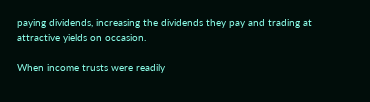paying dividends, increasing the dividends they pay and trading at attractive yields on occasion.

When income trusts were readily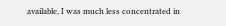available, I was much less concentrated in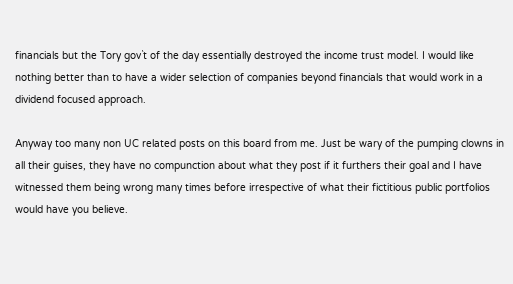financials but the Tory gov`t of the day essentially destroyed the income trust model. I would like nothing better than to have a wider selection of companies beyond financials that would work in a dividend focused approach.

Anyway too many non UC related posts on this board from me. Just be wary of the pumping clowns in all their guises, they have no compunction about what they post if it furthers their goal and I have witnessed them being wrong many times before irrespective of what their fictitious public portfolios would have you believe.